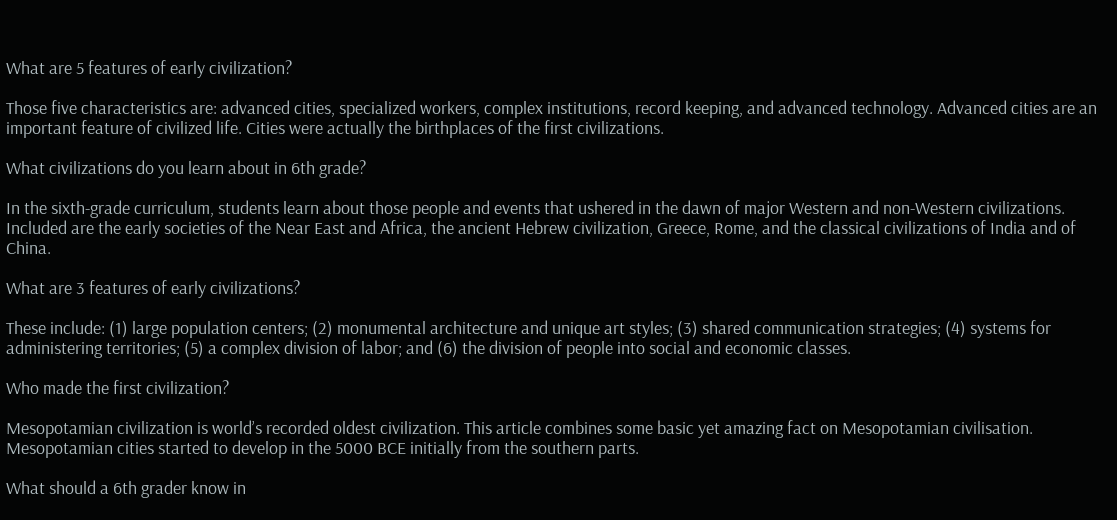What are 5 features of early civilization?

Those five characteristics are: advanced cities, specialized workers, complex institutions, record keeping, and advanced technology. Advanced cities are an important feature of civilized life. Cities were actually the birthplaces of the first civilizations.

What civilizations do you learn about in 6th grade?

In the sixth-grade curriculum, students learn about those people and events that ushered in the dawn of major Western and non-Western civilizations. Included are the early societies of the Near East and Africa, the ancient Hebrew civilization, Greece, Rome, and the classical civilizations of India and of China.

What are 3 features of early civilizations?

These include: (1) large population centers; (2) monumental architecture and unique art styles; (3) shared communication strategies; (4) systems for administering territories; (5) a complex division of labor; and (6) the division of people into social and economic classes.

Who made the first civilization?

Mesopotamian civilization is world’s recorded oldest civilization. This article combines some basic yet amazing fact on Mesopotamian civilisation. Mesopotamian cities started to develop in the 5000 BCE initially from the southern parts.

What should a 6th grader know in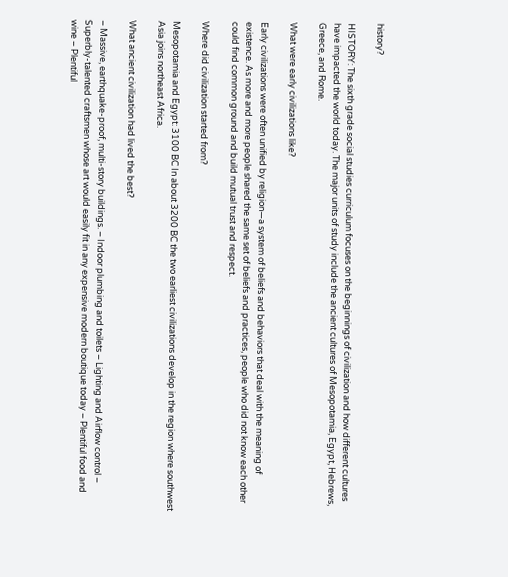history?

HISTORY: The sixth grade social studies curriculum focuses on the beginnings of civilization and how different cultures have impacted the world today. The major units of study include the ancient cultures of Mesopotamia, Egypt, Hebrews, Greece, and Rome.

What were early civilizations like?

Early civilizations were often unified by religion—a system of beliefs and behaviors that deal with the meaning of existence. As more and more people shared the same set of beliefs and practices, people who did not know each other could find common ground and build mutual trust and respect.

Where did civilization started from?

Mesopotamia and Egypt: 3100 BC In about 3200 BC the two earliest civilizations develop in the region where southwest Asia joins northeast Africa.

What ancient civilization had lived the best?

– Massive, earthquake-proof, multi-story buildings. – Indoor plumbing and toilets – Lighting and Airflow control – Superbly-talented craftsmen whose art would easily fit in any expensive modern boutique today – Plentiful food and wine – Plentiful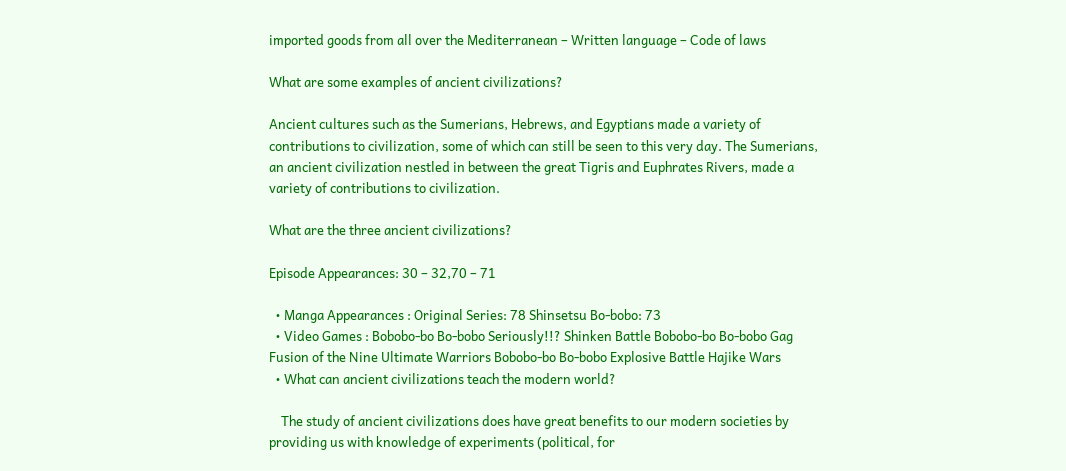imported goods from all over the Mediterranean – Written language – Code of laws

What are some examples of ancient civilizations?

Ancient cultures such as the Sumerians, Hebrews, and Egyptians made a variety of contributions to civilization, some of which can still be seen to this very day. The Sumerians, an ancient civilization nestled in between the great Tigris and Euphrates Rivers, made a variety of contributions to civilization.

What are the three ancient civilizations?

Episode Appearances: 30 – 32,70 – 71

  • Manga Appearances : Original Series: 78 Shinsetsu Bo-bobo: 73
  • Video Games : Bobobo-bo Bo-bobo Seriously!!? Shinken Battle Bobobo-bo Bo-bobo Gag Fusion of the Nine Ultimate Warriors Bobobo-bo Bo-bobo Explosive Battle Hajike Wars
  • What can ancient civilizations teach the modern world?

    The study of ancient civilizations does have great benefits to our modern societies by providing us with knowledge of experiments (political, for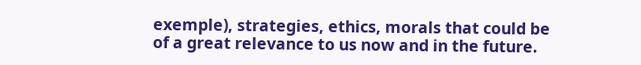exemple), strategies, ethics, morals that could be of a great relevance to us now and in the future.